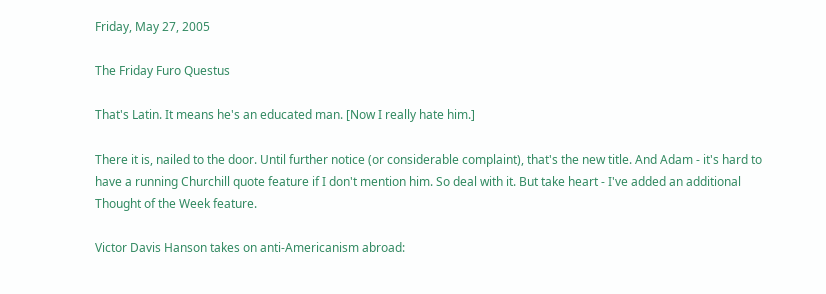Friday, May 27, 2005

The Friday Furo Questus

That's Latin. It means he's an educated man. [Now I really hate him.]

There it is, nailed to the door. Until further notice (or considerable complaint), that's the new title. And Adam - it's hard to have a running Churchill quote feature if I don't mention him. So deal with it. But take heart - I've added an additional Thought of the Week feature.

Victor Davis Hanson takes on anti-Americanism abroad: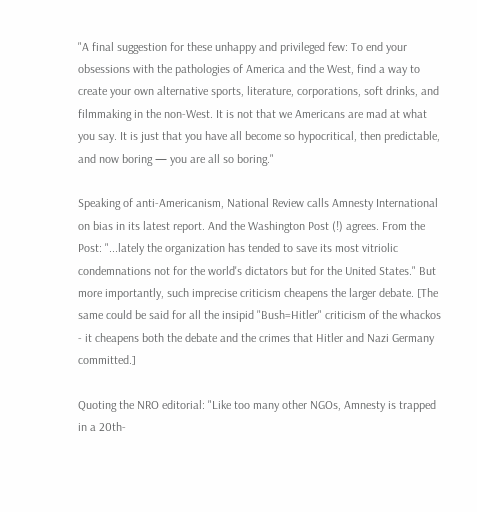"A final suggestion for these unhappy and privileged few: To end your obsessions with the pathologies of America and the West, find a way to create your own alternative sports, literature, corporations, soft drinks, and filmmaking in the non-West. It is not that we Americans are mad at what you say. It is just that you have all become so hypocritical, then predictable, and now boring — you are all so boring."

Speaking of anti-Americanism, National Review calls Amnesty International on bias in its latest report. And the Washington Post (!) agrees. From the Post: "...lately the organization has tended to save its most vitriolic condemnations not for the world's dictators but for the United States." But more importantly, such imprecise criticism cheapens the larger debate. [The same could be said for all the insipid "Bush=Hitler" criticism of the whackos - it cheapens both the debate and the crimes that Hitler and Nazi Germany committed.]

Quoting the NRO editorial: "Like too many other NGOs, Amnesty is trapped in a 20th-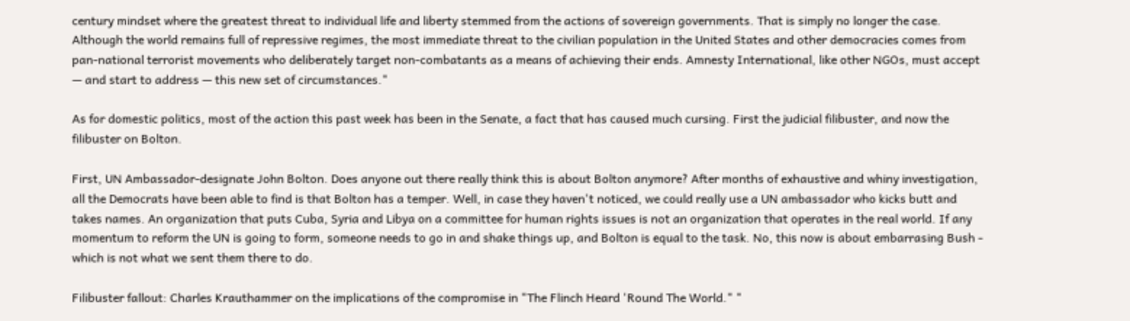century mindset where the greatest threat to individual life and liberty stemmed from the actions of sovereign governments. That is simply no longer the case. Although the world remains full of repressive regimes, the most immediate threat to the civilian population in the United States and other democracies comes from pan-national terrorist movements who deliberately target non-combatants as a means of achieving their ends. Amnesty International, like other NGOs, must accept — and start to address — this new set of circumstances."

As for domestic politics, most of the action this past week has been in the Senate, a fact that has caused much cursing. First the judicial filibuster, and now the filibuster on Bolton.

First, UN Ambassador-designate John Bolton. Does anyone out there really think this is about Bolton anymore? After months of exhaustive and whiny investigation, all the Democrats have been able to find is that Bolton has a temper. Well, in case they haven't noticed, we could really use a UN ambassador who kicks butt and takes names. An organization that puts Cuba, Syria and Libya on a committee for human rights issues is not an organization that operates in the real world. If any momentum to reform the UN is going to form, someone needs to go in and shake things up, and Bolton is equal to the task. No, this now is about embarrasing Bush - which is not what we sent them there to do.

Filibuster fallout: Charles Krauthammer on the implications of the compromise in "The Flinch Heard 'Round The World." "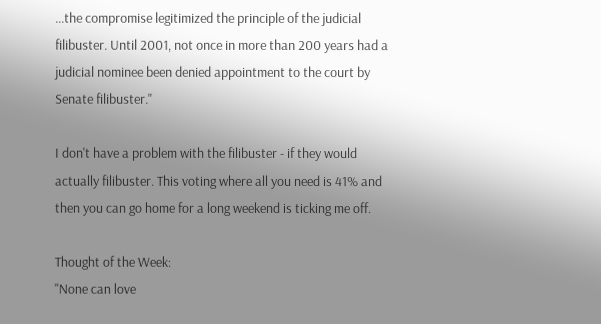...the compromise legitimized the principle of the judicial filibuster. Until 2001, not once in more than 200 years had a judicial nominee been denied appointment to the court by Senate filibuster."

I don't have a problem with the filibuster - if they would actually filibuster. This voting where all you need is 41% and then you can go home for a long weekend is ticking me off.

Thought of the Week:
"None can love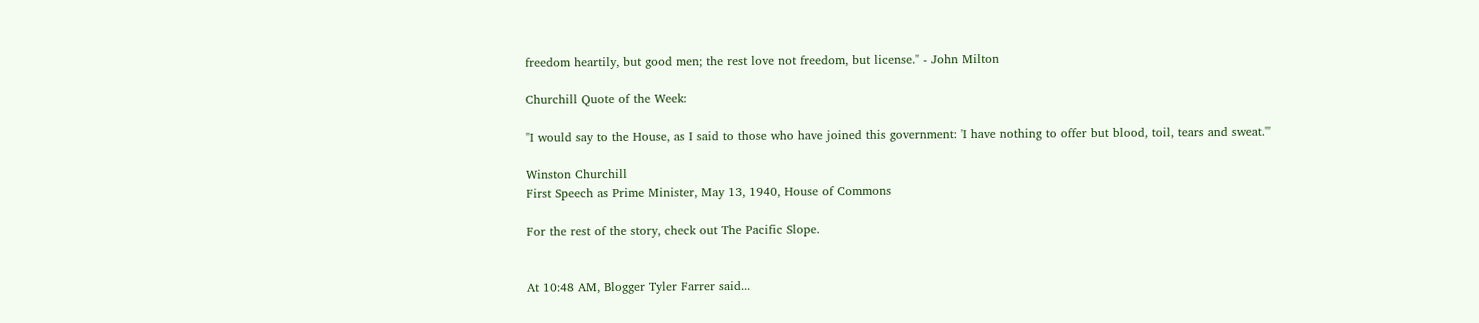freedom heartily, but good men; the rest love not freedom, but license." - John Milton

Churchill Quote of the Week:

"I would say to the House, as I said to those who have joined this government: 'I have nothing to offer but blood, toil, tears and sweat.'"

Winston Churchill
First Speech as Prime Minister, May 13, 1940, House of Commons

For the rest of the story, check out The Pacific Slope.


At 10:48 AM, Blogger Tyler Farrer said...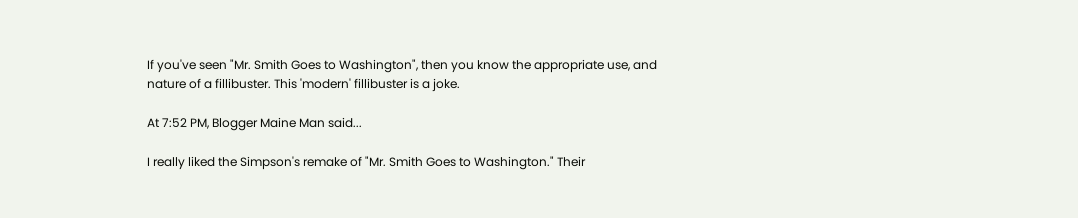If you've seen "Mr. Smith Goes to Washington", then you know the appropriate use, and nature of a fillibuster. This 'modern' fillibuster is a joke.

At 7:52 PM, Blogger Maine Man said...

I really liked the Simpson's remake of "Mr. Smith Goes to Washington." Their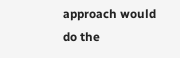approach would do the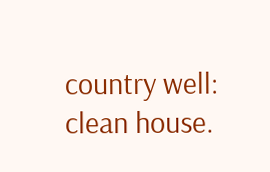country well: clean house.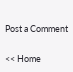Post a Comment

<< Home